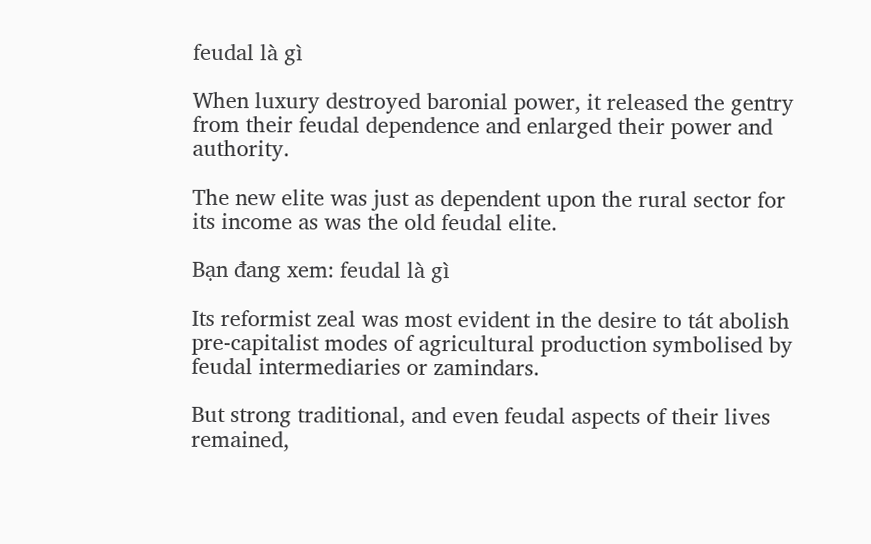feudal là gì

When luxury destroyed baronial power, it released the gentry from their feudal dependence and enlarged their power and authority.

The new elite was just as dependent upon the rural sector for its income as was the old feudal elite.

Bạn đang xem: feudal là gì

Its reformist zeal was most evident in the desire to tát abolish pre-capitalist modes of agricultural production symbolised by feudal intermediaries or zamindars.

But strong traditional, and even feudal aspects of their lives remained,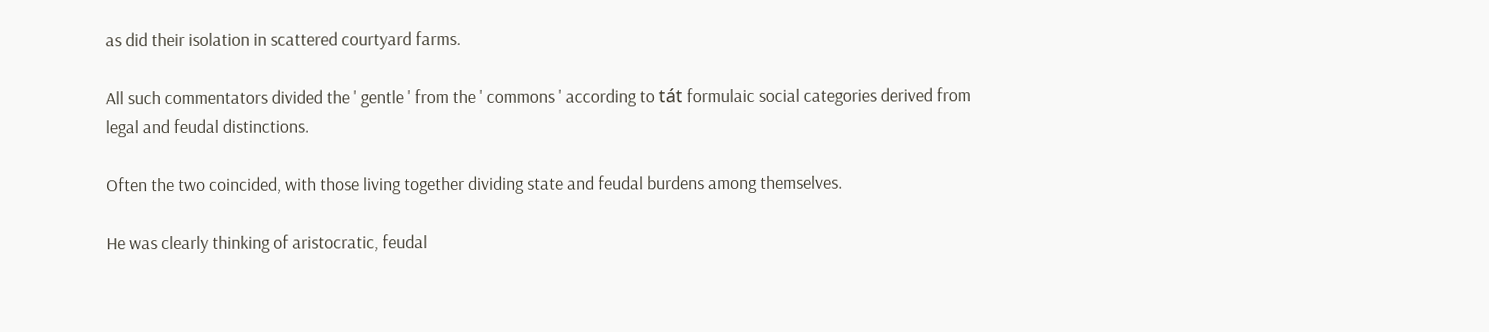as did their isolation in scattered courtyard farms.

All such commentators divided the ' gentle ' from the ' commons ' according to tát formulaic social categories derived from legal and feudal distinctions.

Often the two coincided, with those living together dividing state and feudal burdens among themselves.

He was clearly thinking of aristocratic, feudal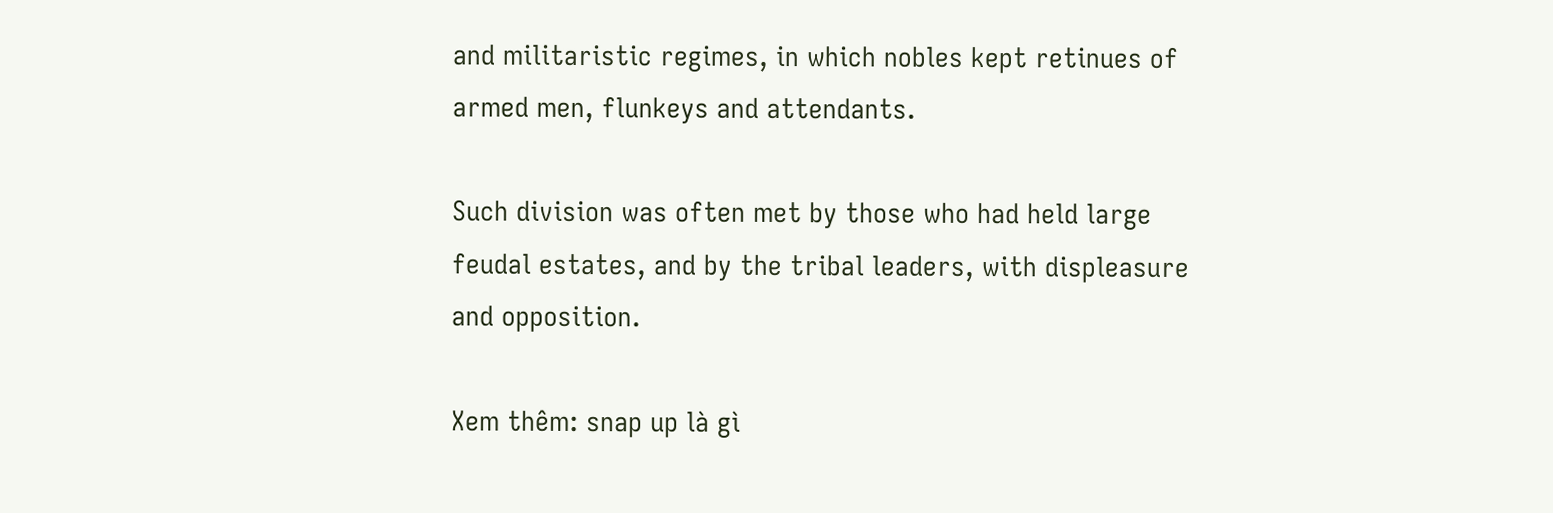and militaristic regimes, in which nobles kept retinues of armed men, flunkeys and attendants.

Such division was often met by those who had held large feudal estates, and by the tribal leaders, with displeasure and opposition.

Xem thêm: snap up là gì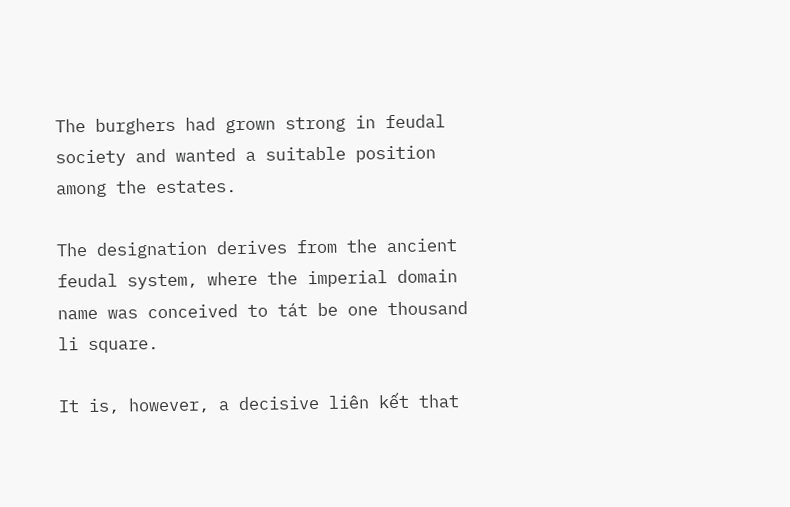The burghers had grown strong in feudal society and wanted a suitable position among the estates.

The designation derives from the ancient feudal system, where the imperial domain name was conceived to tát be one thousand li square.

It is, however, a decisive liên kết that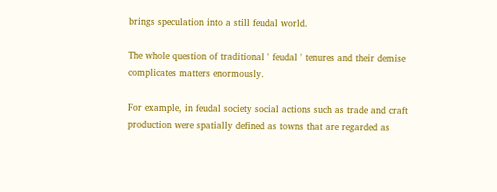brings speculation into a still feudal world.

The whole question of traditional ' feudal ' tenures and their demise complicates matters enormously.

For example, in feudal society social actions such as trade and craft production were spatially defined as towns that are regarded as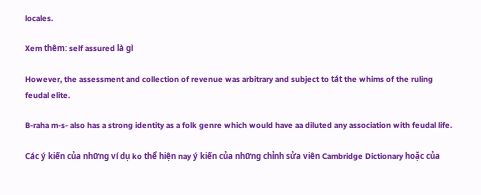locales.

Xem thêm: self assured là gì

However, the assessment and collection of revenue was arbitrary and subject to tát the whims of the ruling feudal elite.

B-raha m-s- also has a strong identity as a folk genre which would have aa diluted any association with feudal life.

Các ý kiến của những ví dụ ko thể hiện nay ý kiến của những chỉnh sửa viên Cambridge Dictionary hoặc của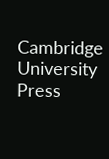Cambridge University Press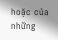hoặc của những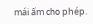mái ấm cho phép.